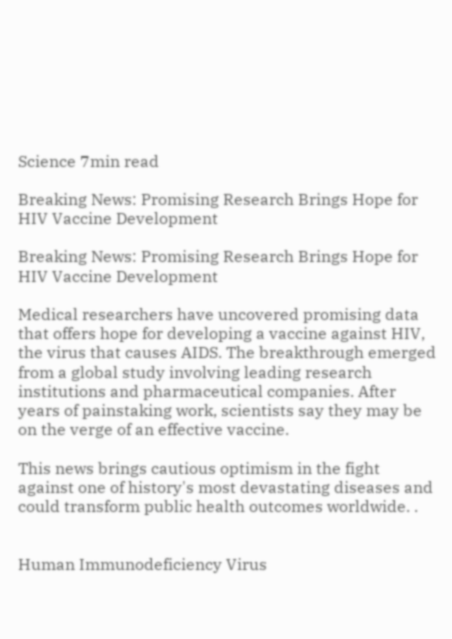Science 7min read

Breaking News: Promising Research Brings Hope for HIV Vaccine Development

Breaking News: Promising Research Brings Hope for HIV Vaccine Development

Medical researchers have uncovered promising data that offers hope for developing a vaccine against HIV, the virus that causes AIDS. The breakthrough emerged from a global study involving leading research institutions and pharmaceutical companies. After years of painstaking work, scientists say they may be on the verge of an effective vaccine.

This news brings cautious optimism in the fight against one of history's most devastating diseases and could transform public health outcomes worldwide. .


Human Immunodeficiency Virus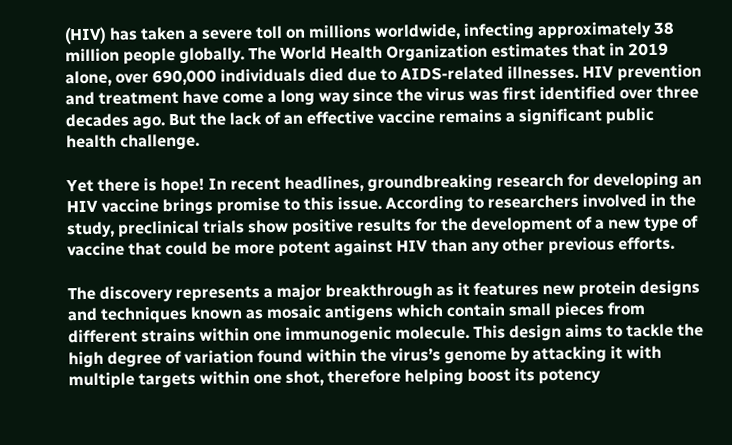(HIV) has taken a severe toll on millions worldwide, infecting approximately 38 million people globally. The World Health Organization estimates that in 2019 alone, over 690,000 individuals died due to AIDS-related illnesses. HIV prevention and treatment have come a long way since the virus was first identified over three decades ago. But the lack of an effective vaccine remains a significant public health challenge.

Yet there is hope! In recent headlines, groundbreaking research for developing an HIV vaccine brings promise to this issue. According to researchers involved in the study, preclinical trials show positive results for the development of a new type of vaccine that could be more potent against HIV than any other previous efforts.

The discovery represents a major breakthrough as it features new protein designs and techniques known as mosaic antigens which contain small pieces from different strains within one immunogenic molecule. This design aims to tackle the high degree of variation found within the virus’s genome by attacking it with multiple targets within one shot, therefore helping boost its potency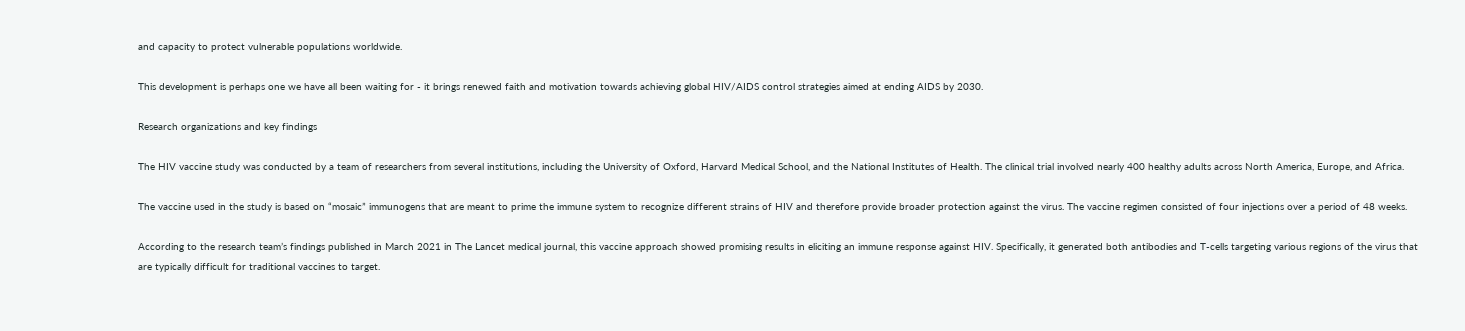and capacity to protect vulnerable populations worldwide.

This development is perhaps one we have all been waiting for - it brings renewed faith and motivation towards achieving global HIV/AIDS control strategies aimed at ending AIDS by 2030.

Research organizations and key findings

The HIV vaccine study was conducted by a team of researchers from several institutions, including the University of Oxford, Harvard Medical School, and the National Institutes of Health. The clinical trial involved nearly 400 healthy adults across North America, Europe, and Africa.

The vaccine used in the study is based on “mosaic” immunogens that are meant to prime the immune system to recognize different strains of HIV and therefore provide broader protection against the virus. The vaccine regimen consisted of four injections over a period of 48 weeks.

According to the research team’s findings published in March 2021 in The Lancet medical journal, this vaccine approach showed promising results in eliciting an immune response against HIV. Specifically, it generated both antibodies and T-cells targeting various regions of the virus that are typically difficult for traditional vaccines to target.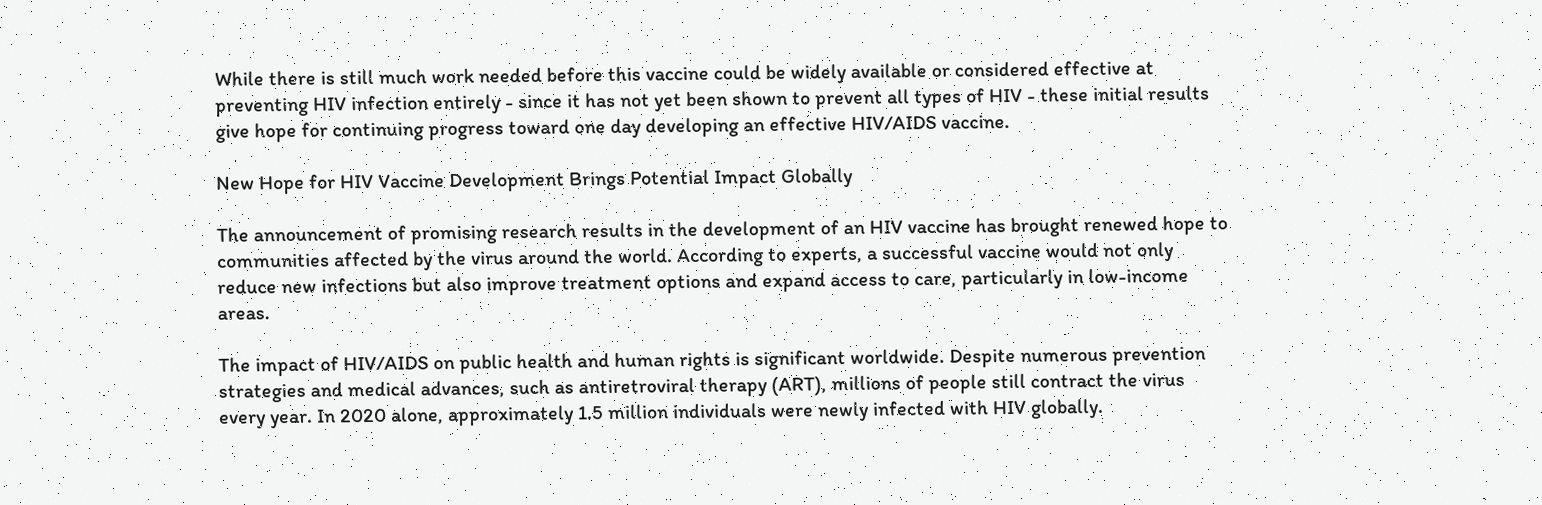While there is still much work needed before this vaccine could be widely available or considered effective at preventing HIV infection entirely - since it has not yet been shown to prevent all types of HIV - these initial results give hope for continuing progress toward one day developing an effective HIV/AIDS vaccine.

New Hope for HIV Vaccine Development Brings Potential Impact Globally

The announcement of promising research results in the development of an HIV vaccine has brought renewed hope to communities affected by the virus around the world. According to experts, a successful vaccine would not only reduce new infections but also improve treatment options and expand access to care, particularly in low-income areas.

The impact of HIV/AIDS on public health and human rights is significant worldwide. Despite numerous prevention strategies and medical advances, such as antiretroviral therapy (ART), millions of people still contract the virus every year. In 2020 alone, approximately 1.5 million individuals were newly infected with HIV globally.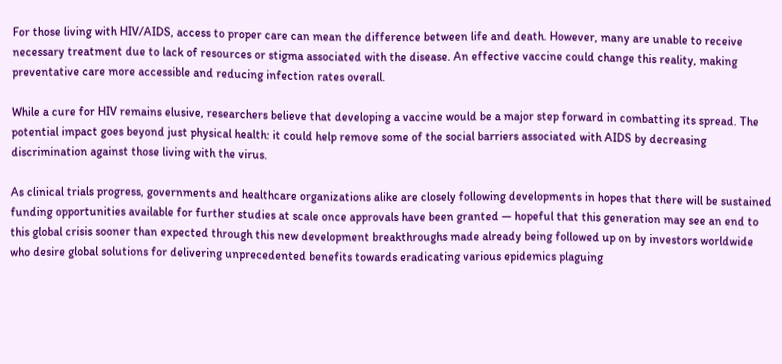For those living with HIV/AIDS, access to proper care can mean the difference between life and death. However, many are unable to receive necessary treatment due to lack of resources or stigma associated with the disease. An effective vaccine could change this reality, making preventative care more accessible and reducing infection rates overall.

While a cure for HIV remains elusive, researchers believe that developing a vaccine would be a major step forward in combatting its spread. The potential impact goes beyond just physical health: it could help remove some of the social barriers associated with AIDS by decreasing discrimination against those living with the virus.

As clinical trials progress, governments and healthcare organizations alike are closely following developments in hopes that there will be sustained funding opportunities available for further studies at scale once approvals have been granted — hopeful that this generation may see an end to this global crisis sooner than expected through this new development breakthroughs made already being followed up on by investors worldwide who desire global solutions for delivering unprecedented benefits towards eradicating various epidemics plaguing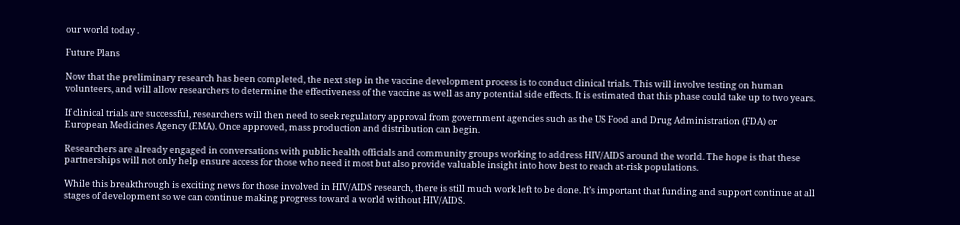our world today .

Future Plans

Now that the preliminary research has been completed, the next step in the vaccine development process is to conduct clinical trials. This will involve testing on human volunteers, and will allow researchers to determine the effectiveness of the vaccine as well as any potential side effects. It is estimated that this phase could take up to two years.

If clinical trials are successful, researchers will then need to seek regulatory approval from government agencies such as the US Food and Drug Administration (FDA) or European Medicines Agency (EMA). Once approved, mass production and distribution can begin.

Researchers are already engaged in conversations with public health officials and community groups working to address HIV/AIDS around the world. The hope is that these partnerships will not only help ensure access for those who need it most but also provide valuable insight into how best to reach at-risk populations.

While this breakthrough is exciting news for those involved in HIV/AIDS research, there is still much work left to be done. It’s important that funding and support continue at all stages of development so we can continue making progress toward a world without HIV/AIDS.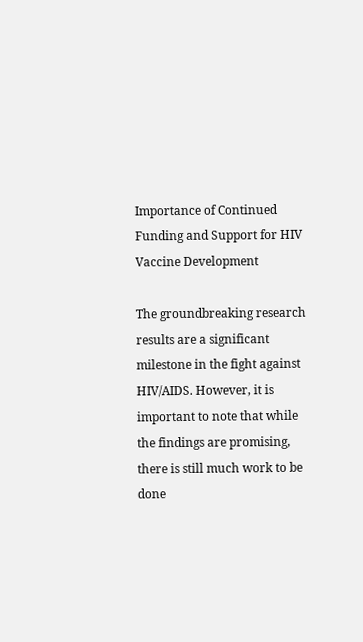Importance of Continued Funding and Support for HIV Vaccine Development

The groundbreaking research results are a significant milestone in the fight against HIV/AIDS. However, it is important to note that while the findings are promising, there is still much work to be done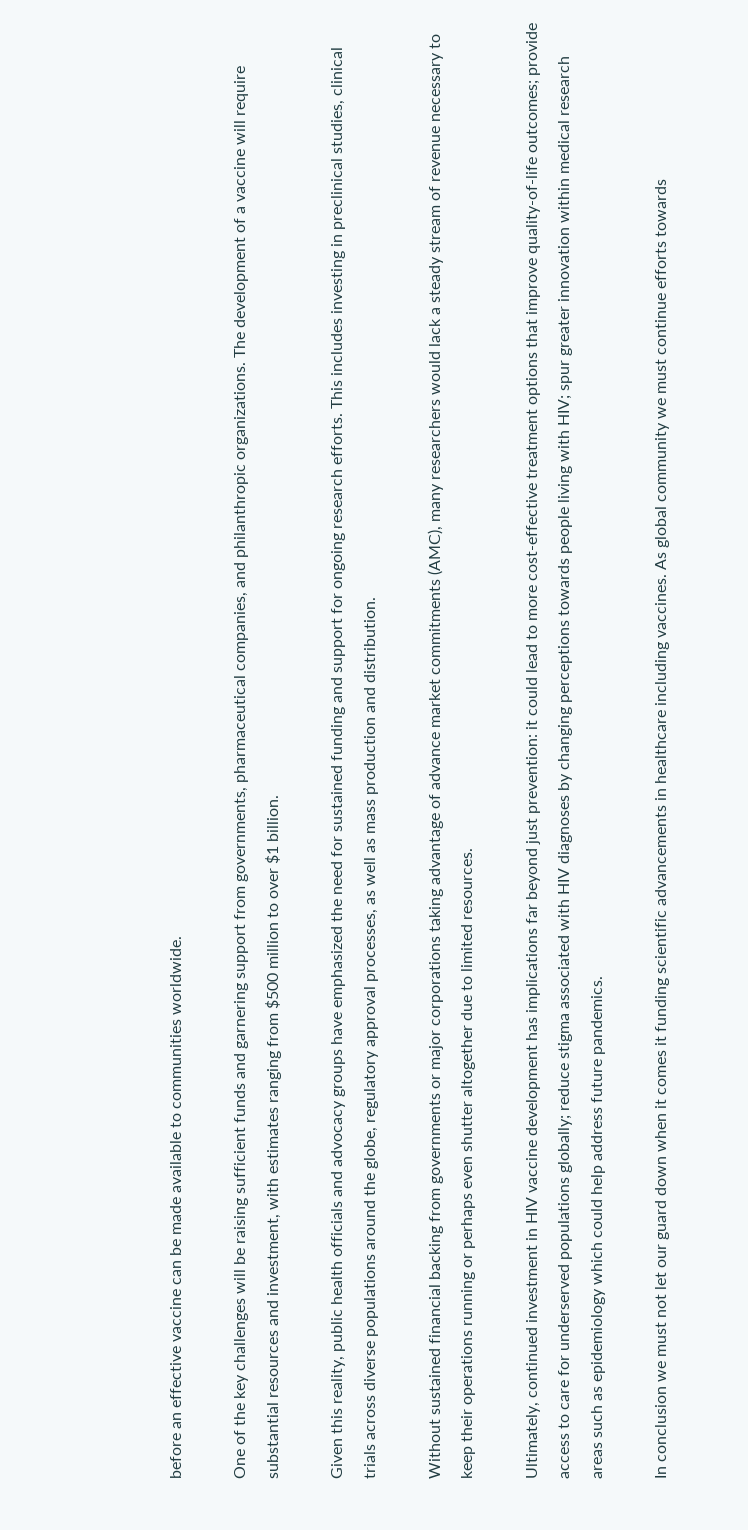before an effective vaccine can be made available to communities worldwide.

One of the key challenges will be raising sufficient funds and garnering support from governments, pharmaceutical companies, and philanthropic organizations. The development of a vaccine will require substantial resources and investment, with estimates ranging from $500 million to over $1 billion.

Given this reality, public health officials and advocacy groups have emphasized the need for sustained funding and support for ongoing research efforts. This includes investing in preclinical studies, clinical trials across diverse populations around the globe, regulatory approval processes, as well as mass production and distribution.

Without sustained financial backing from governments or major corporations taking advantage of advance market commitments (AMC), many researchers would lack a steady stream of revenue necessary to keep their operations running or perhaps even shutter altogether due to limited resources.

Ultimately, continued investment in HIV vaccine development has implications far beyond just prevention: it could lead to more cost-effective treatment options that improve quality-of-life outcomes; provide access to care for underserved populations globally; reduce stigma associated with HIV diagnoses by changing perceptions towards people living with HIV; spur greater innovation within medical research areas such as epidemiology which could help address future pandemics.

In conclusion we must not let our guard down when it comes it funding scientific advancements in healthcare including vaccines. As global community we must continue efforts towards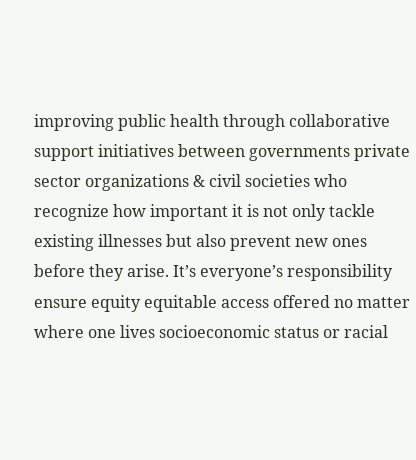improving public health through collaborative support initiatives between governments private sector organizations & civil societies who recognize how important it is not only tackle existing illnesses but also prevent new ones before they arise. It’s everyone’s responsibility ensure equity equitable access offered no matter where one lives socioeconomic status or racial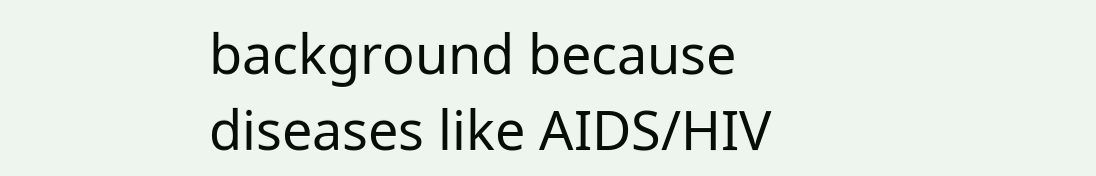background because diseases like AIDS/HIV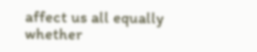affect us all equally whether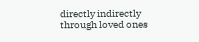directly indirectly through loved ones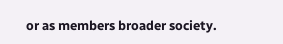or as members broader society.